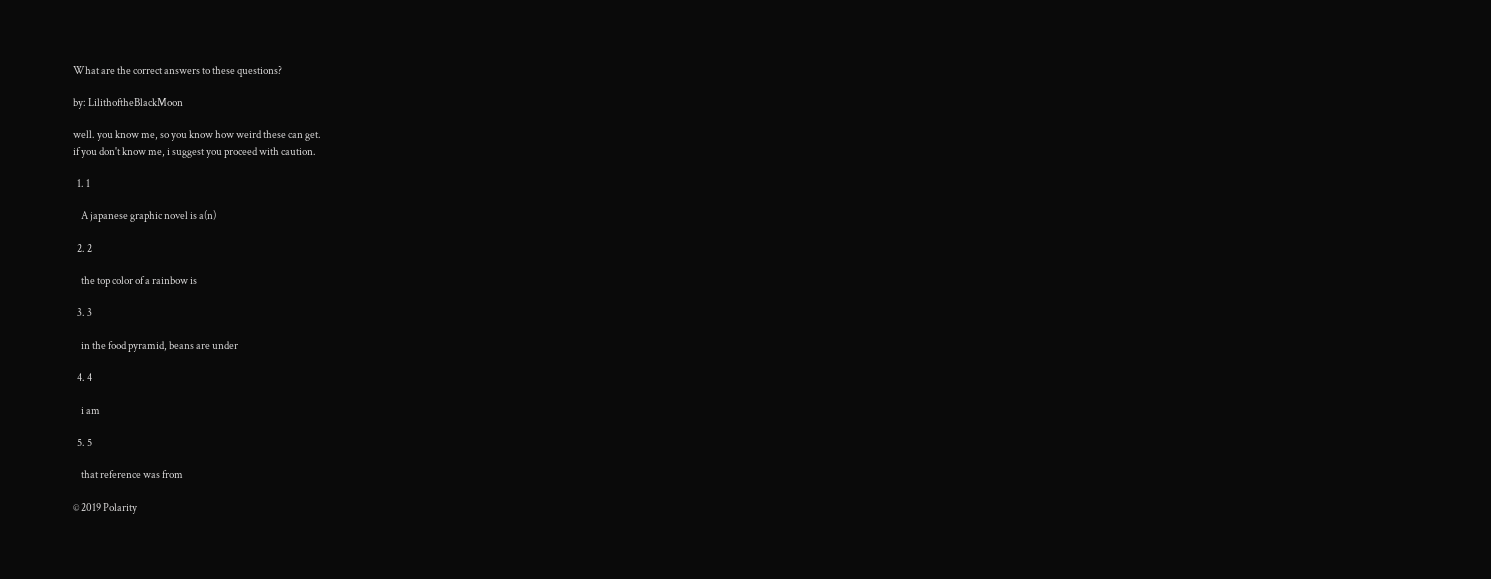What are the correct answers to these questions?

by: LilithoftheBlackMoon

well. you know me, so you know how weird these can get.
if you don't know me, i suggest you proceed with caution.

  1. 1

    A japanese graphic novel is a(n)

  2. 2

    the top color of a rainbow is

  3. 3

    in the food pyramid, beans are under

  4. 4

    i am

  5. 5

    that reference was from

© 2019 Polarity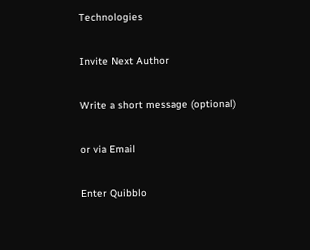Technologies

Invite Next Author

Write a short message (optional)

or via Email

Enter Quibblo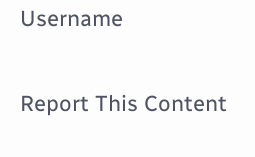Username


Report This Content